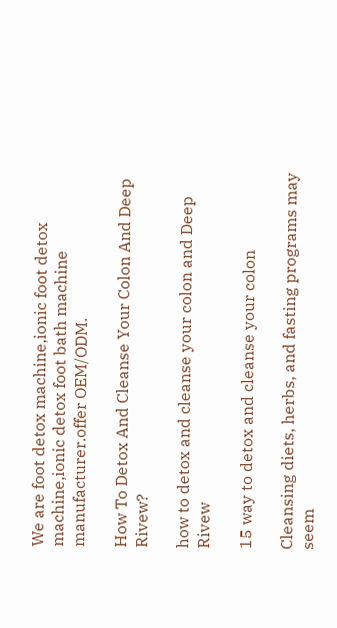We are foot detox machine,ionic foot detox machine,ionic detox foot bath machine manufacturer.offer OEM/ODM.

How To Detox And Cleanse Your Colon And Deep Rivew?

how to detox and cleanse your colon and Deep Rivew

15 way to detox and cleanse your colon

Cleansing diets, herbs, and fasting programs may seem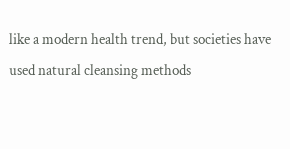like a modern health trend, but societies have used natural cleansing methods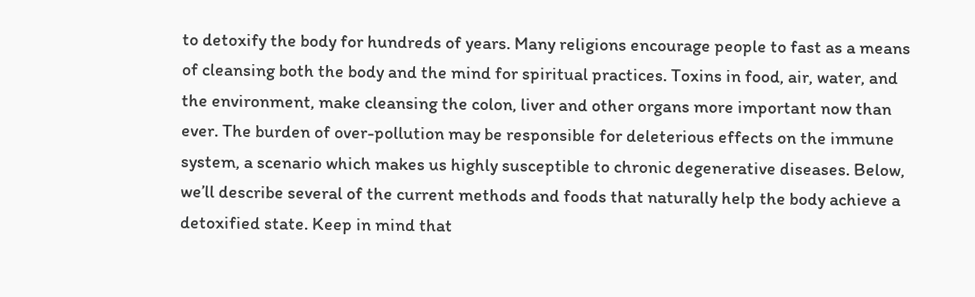to detoxify the body for hundreds of years. Many religions encourage people to fast as a means of cleansing both the body and the mind for spiritual practices. Toxins in food, air, water, and the environment, make cleansing the colon, liver and other organs more important now than ever. The burden of over-pollution may be responsible for deleterious effects on the immune system, a scenario which makes us highly susceptible to chronic degenerative diseases. Below, we’ll describe several of the current methods and foods that naturally help the body achieve a detoxified state. Keep in mind that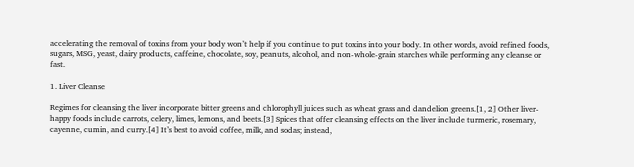accelerating the removal of toxins from your body won’t help if you continue to put toxins into your body. In other words, avoid refined foods, sugars, MSG, yeast, dairy products, caffeine, chocolate, soy, peanuts, alcohol, and non-whole-grain starches while performing any cleanse or fast.

1. Liver Cleanse

Regimes for cleansing the liver incorporate bitter greens and chlorophyll juices such as wheat grass and dandelion greens.[1, 2] Other liver-happy foods include carrots, celery, limes, lemons, and beets.[3] Spices that offer cleansing effects on the liver include turmeric, rosemary, cayenne, cumin, and curry.[4] It’s best to avoid coffee, milk, and sodas; instead,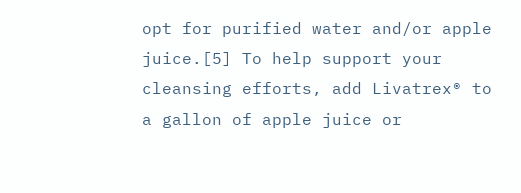opt for purified water and/or apple juice.[5] To help support your cleansing efforts, add Livatrex® to a gallon of apple juice or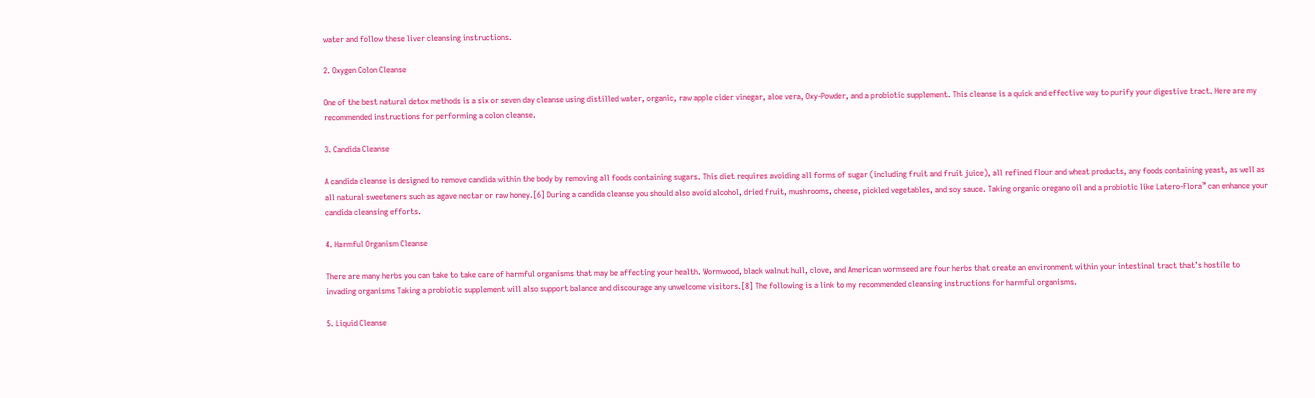water and follow these liver cleansing instructions.

2. Oxygen Colon Cleanse

One of the best natural detox methods is a six or seven day cleanse using distilled water, organic, raw apple cider vinegar, aloe vera, Oxy-Powder, and a probiotic supplement. This cleanse is a quick and effective way to purify your digestive tract. Here are my recommended instructions for performing a colon cleanse.

3. Candida Cleanse

A candida cleanse is designed to remove candida within the body by removing all foods containing sugars. This diet requires avoiding all forms of sugar (including fruit and fruit juice), all refined flour and wheat products, any foods containing yeast, as well as all natural sweeteners such as agave nectar or raw honey.[6] During a candida cleanse you should also avoid alcohol, dried fruit, mushrooms, cheese, pickled vegetables, and soy sauce. Taking organic oregano oil and a probiotic like Latero-Flora™ can enhance your candida cleansing efforts.

4. Harmful Organism Cleanse

There are many herbs you can take to take care of harmful organisms that may be affecting your health. Wormwood, black walnut hull, clove, and American wormseed are four herbs that create an environment within your intestinal tract that’s hostile to invading organisms Taking a probiotic supplement will also support balance and discourage any unwelcome visitors.[8] The following is a link to my recommended cleansing instructions for harmful organisms.

5. Liquid Cleanse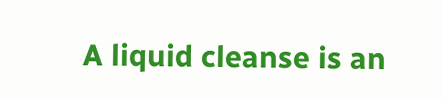A liquid cleanse is an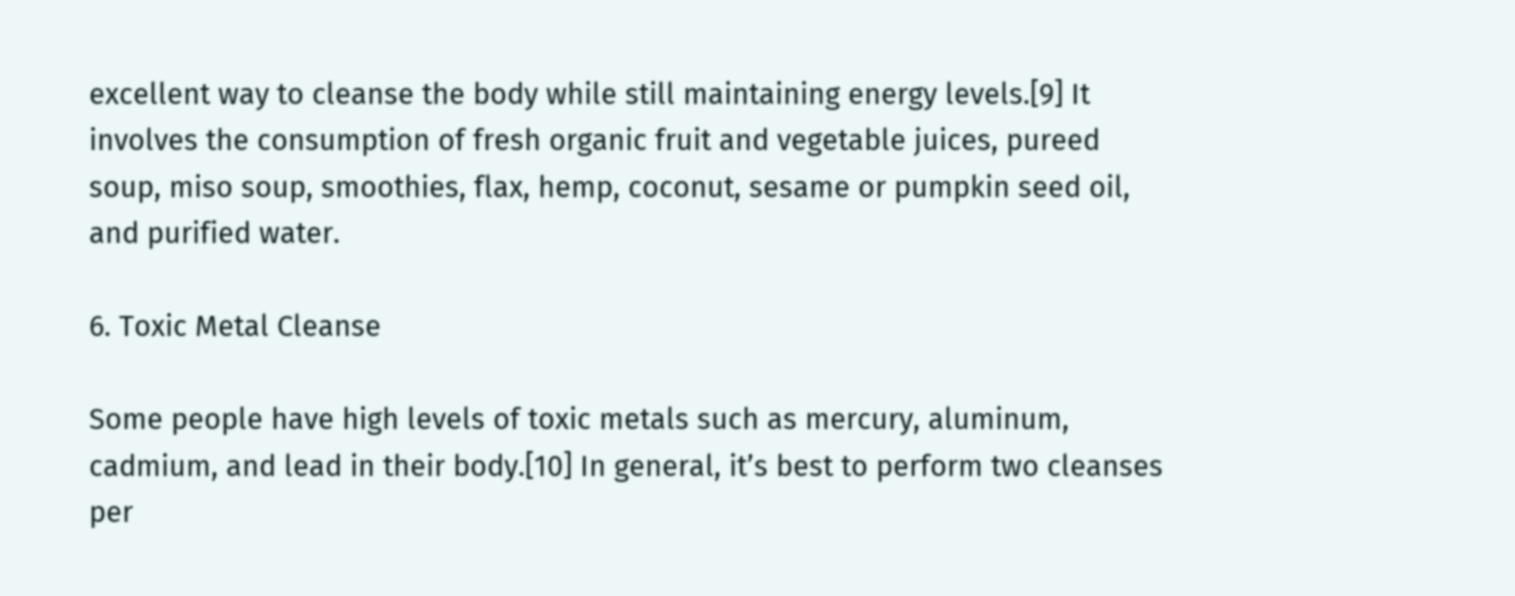excellent way to cleanse the body while still maintaining energy levels.[9] It involves the consumption of fresh organic fruit and vegetable juices, pureed soup, miso soup, smoothies, flax, hemp, coconut, sesame or pumpkin seed oil, and purified water.

6. Toxic Metal Cleanse

Some people have high levels of toxic metals such as mercury, aluminum, cadmium, and lead in their body.[10] In general, it’s best to perform two cleanses per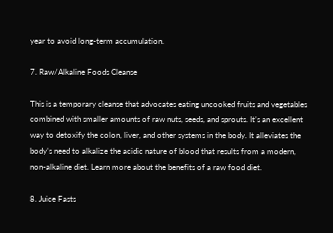year to avoid long-term accumulation.

7. Raw/Alkaline Foods Cleanse

This is a temporary cleanse that advocates eating uncooked fruits and vegetables combined with smaller amounts of raw nuts, seeds, and sprouts. It’s an excellent way to detoxify the colon, liver, and other systems in the body. It alleviates the body’s need to alkalize the acidic nature of blood that results from a modern, non-alkaline diet. Learn more about the benefits of a raw food diet.

8. Juice Fasts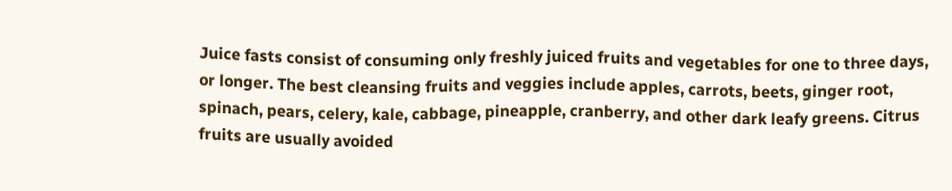Juice fasts consist of consuming only freshly juiced fruits and vegetables for one to three days, or longer. The best cleansing fruits and veggies include apples, carrots, beets, ginger root, spinach, pears, celery, kale, cabbage, pineapple, cranberry, and other dark leafy greens. Citrus fruits are usually avoided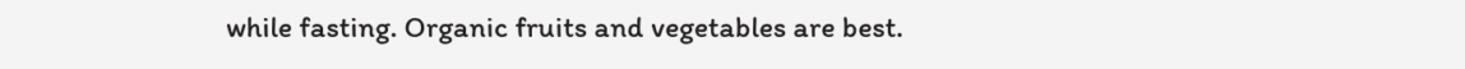while fasting. Organic fruits and vegetables are best.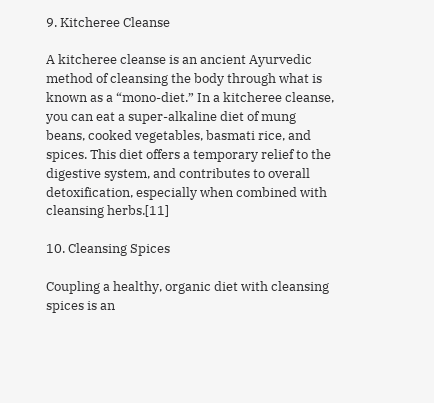9. Kitcheree Cleanse

A kitcheree cleanse is an ancient Ayurvedic method of cleansing the body through what is known as a “mono-diet.” In a kitcheree cleanse, you can eat a super-alkaline diet of mung beans, cooked vegetables, basmati rice, and spices. This diet offers a temporary relief to the digestive system, and contributes to overall detoxification, especially when combined with cleansing herbs.[11]

10. Cleansing Spices

Coupling a healthy, organic diet with cleansing spices is an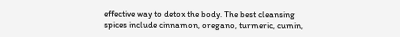effective way to detox the body. The best cleansing spices include cinnamon, oregano, turmeric, cumin,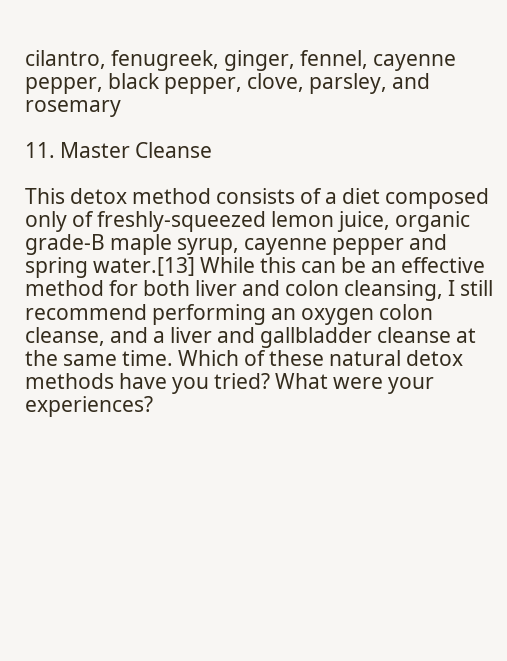cilantro, fenugreek, ginger, fennel, cayenne pepper, black pepper, clove, parsley, and rosemary

11. Master Cleanse

This detox method consists of a diet composed only of freshly-squeezed lemon juice, organic grade-B maple syrup, cayenne pepper and spring water.[13] While this can be an effective method for both liver and colon cleansing, I still recommend performing an oxygen colon cleanse, and a liver and gallbladder cleanse at the same time. Which of these natural detox methods have you tried? What were your experiences?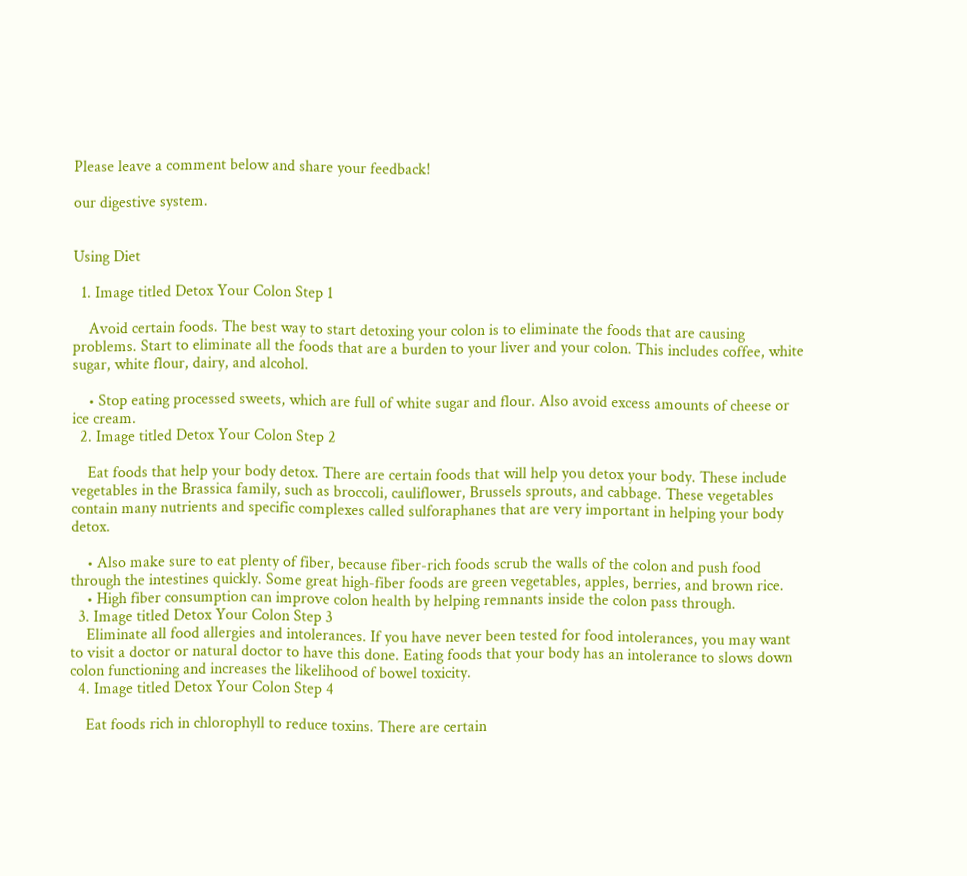Please leave a comment below and share your feedback!

our digestive system.


Using Diet

  1. Image titled Detox Your Colon Step 1

    Avoid certain foods. The best way to start detoxing your colon is to eliminate the foods that are causing problems. Start to eliminate all the foods that are a burden to your liver and your colon. This includes coffee, white sugar, white flour, dairy, and alcohol.

    • Stop eating processed sweets, which are full of white sugar and flour. Also avoid excess amounts of cheese or ice cream.
  2. Image titled Detox Your Colon Step 2

    Eat foods that help your body detox. There are certain foods that will help you detox your body. These include vegetables in the Brassica family, such as broccoli, cauliflower, Brussels sprouts, and cabbage. These vegetables contain many nutrients and specific complexes called sulforaphanes that are very important in helping your body detox.

    • Also make sure to eat plenty of fiber, because fiber-rich foods scrub the walls of the colon and push food through the intestines quickly. Some great high-fiber foods are green vegetables, apples, berries, and brown rice.
    • High fiber consumption can improve colon health by helping remnants inside the colon pass through.
  3. Image titled Detox Your Colon Step 3
    Eliminate all food allergies and intolerances. If you have never been tested for food intolerances, you may want to visit a doctor or natural doctor to have this done. Eating foods that your body has an intolerance to slows down colon functioning and increases the likelihood of bowel toxicity.
  4. Image titled Detox Your Colon Step 4

    Eat foods rich in chlorophyll to reduce toxins. There are certain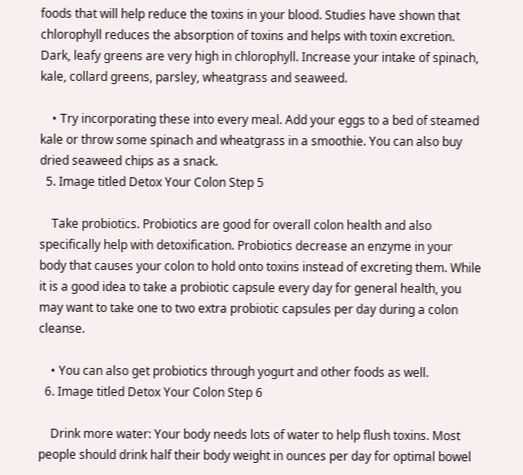foods that will help reduce the toxins in your blood. Studies have shown that chlorophyll reduces the absorption of toxins and helps with toxin excretion. Dark, leafy greens are very high in chlorophyll. Increase your intake of spinach, kale, collard greens, parsley, wheatgrass and seaweed.

    • Try incorporating these into every meal. Add your eggs to a bed of steamed kale or throw some spinach and wheatgrass in a smoothie. You can also buy dried seaweed chips as a snack.
  5. Image titled Detox Your Colon Step 5

    Take probiotics. Probiotics are good for overall colon health and also specifically help with detoxification. Probiotics decrease an enzyme in your body that causes your colon to hold onto toxins instead of excreting them. While it is a good idea to take a probiotic capsule every day for general health, you may want to take one to two extra probiotic capsules per day during a colon cleanse.

    • You can also get probiotics through yogurt and other foods as well.
  6. Image titled Detox Your Colon Step 6

    Drink more water: Your body needs lots of water to help flush toxins. Most people should drink half their body weight in ounces per day for optimal bowel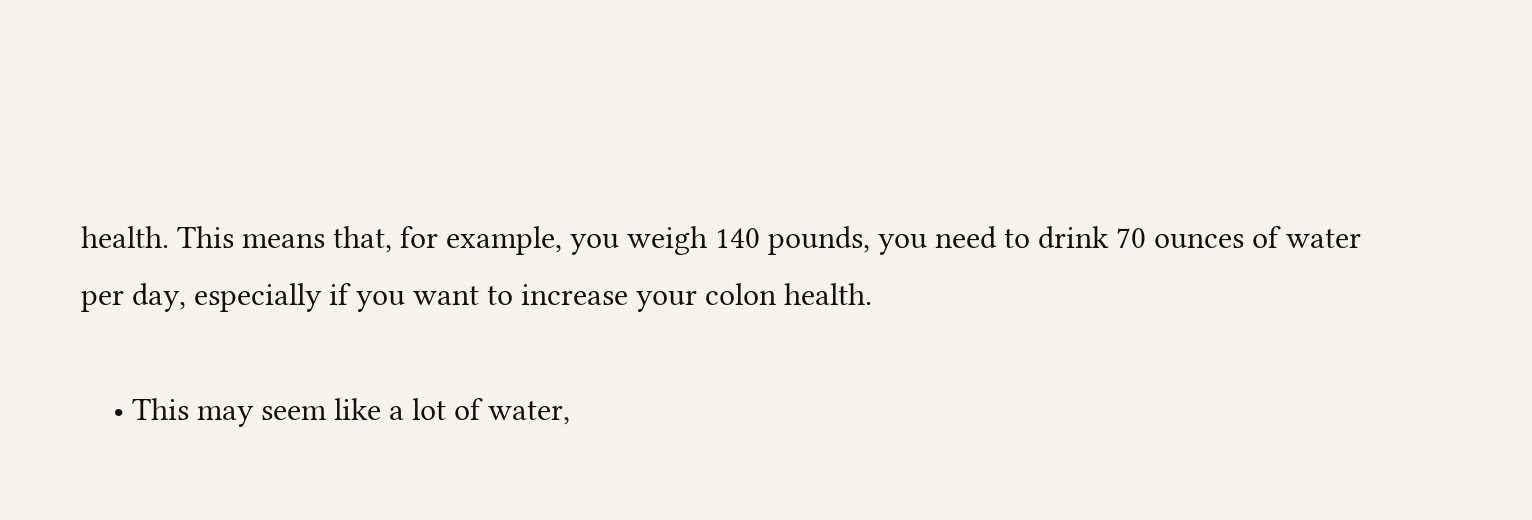health. This means that, for example, you weigh 140 pounds, you need to drink 70 ounces of water per day, especially if you want to increase your colon health.

    • This may seem like a lot of water,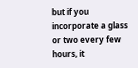but if you incorporate a glass or two every few hours, it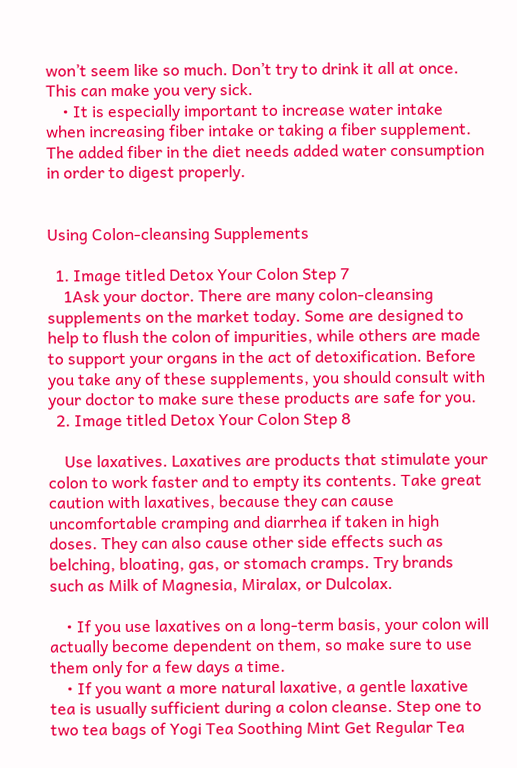won’t seem like so much. Don’t try to drink it all at once. This can make you very sick.
    • It is especially important to increase water intake when increasing fiber intake or taking a fiber supplement. The added fiber in the diet needs added water consumption in order to digest properly.


Using Colon-cleansing Supplements

  1. Image titled Detox Your Colon Step 7
    1Ask your doctor. There are many colon-cleansing supplements on the market today. Some are designed to help to flush the colon of impurities, while others are made to support your organs in the act of detoxification. Before you take any of these supplements, you should consult with your doctor to make sure these products are safe for you.
  2. Image titled Detox Your Colon Step 8

    Use laxatives. Laxatives are products that stimulate your colon to work faster and to empty its contents. Take great caution with laxatives, because they can cause uncomfortable cramping and diarrhea if taken in high doses. They can also cause other side effects such as belching, bloating, gas, or stomach cramps. Try brands such as Milk of Magnesia, Miralax, or Dulcolax.

    • If you use laxatives on a long-term basis, your colon will actually become dependent on them, so make sure to use them only for a few days a time.
    • If you want a more natural laxative, a gentle laxative tea is usually sufficient during a colon cleanse. Step one to two tea bags of Yogi Tea Soothing Mint Get Regular Tea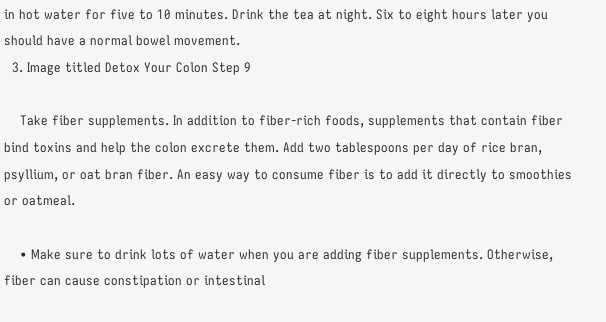in hot water for five to 10 minutes. Drink the tea at night. Six to eight hours later you should have a normal bowel movement.
  3. Image titled Detox Your Colon Step 9

    Take fiber supplements. In addition to fiber-rich foods, supplements that contain fiber bind toxins and help the colon excrete them. Add two tablespoons per day of rice bran, psyllium, or oat bran fiber. An easy way to consume fiber is to add it directly to smoothies or oatmeal.

    • Make sure to drink lots of water when you are adding fiber supplements. Otherwise, fiber can cause constipation or intestinal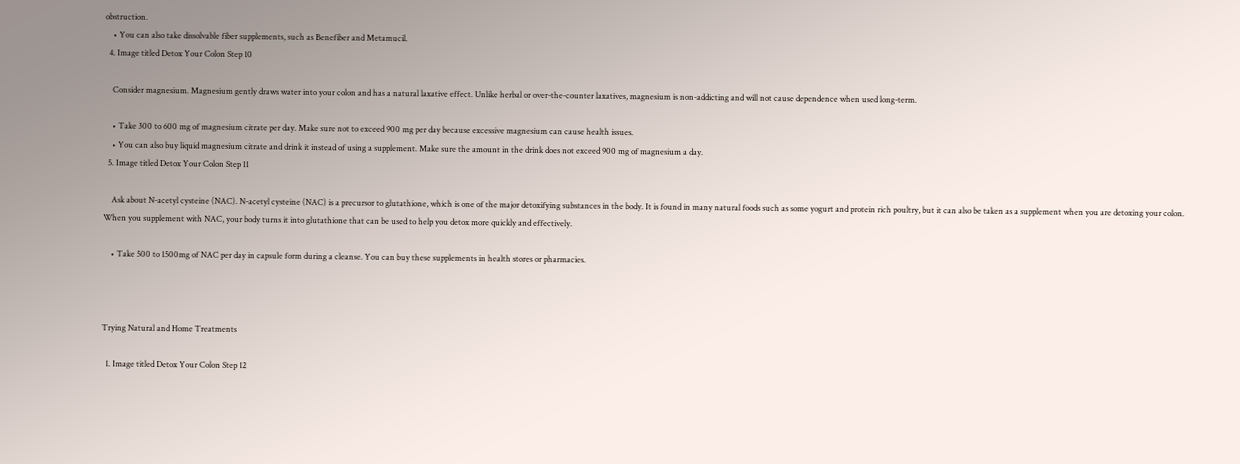obstruction.
    • You can also take dissolvable fiber supplements, such as Benefiber and Metamucil.
  4. Image titled Detox Your Colon Step 10

    Consider magnesium. Magnesium gently draws water into your colon and has a natural laxative effect. Unlike herbal or over-the-counter laxatives, magnesium is non-addicting and will not cause dependence when used long-term.

    • Take 300 to 600 mg of magnesium citrate per day. Make sure not to exceed 900 mg per day because excessive magnesium can cause health issues.
    • You can also buy liquid magnesium citrate and drink it instead of using a supplement. Make sure the amount in the drink does not exceed 900 mg of magnesium a day.
  5. Image titled Detox Your Colon Step 11

    Ask about N-acetyl cysteine (NAC). N-acetyl cysteine (NAC) is a precursor to glutathione, which is one of the major detoxifying substances in the body. It is found in many natural foods such as some yogurt and protein rich poultry, but it can also be taken as a supplement when you are detoxing your colon. When you supplement with NAC, your body turns it into glutathione that can be used to help you detox more quickly and effectively.

    • Take 500 to 1500mg of NAC per day in capsule form during a cleanse. You can buy these supplements in health stores or pharmacies.



Trying Natural and Home Treatments

  1. Image titled Detox Your Colon Step 12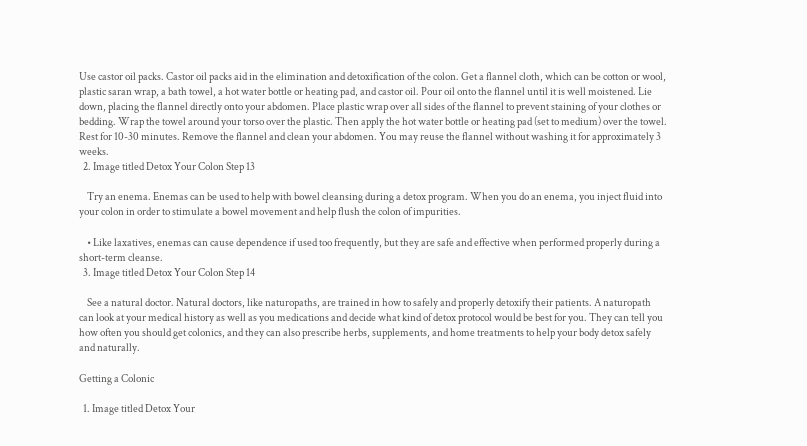Use castor oil packs. Castor oil packs aid in the elimination and detoxification of the colon. Get a flannel cloth, which can be cotton or wool, plastic saran wrap, a bath towel, a hot water bottle or heating pad, and castor oil. Pour oil onto the flannel until it is well moistened. Lie down, placing the flannel directly onto your abdomen. Place plastic wrap over all sides of the flannel to prevent staining of your clothes or bedding. Wrap the towel around your torso over the plastic. Then apply the hot water bottle or heating pad (set to medium) over the towel. Rest for 10-30 minutes. Remove the flannel and clean your abdomen. You may reuse the flannel without washing it for approximately 3 weeks.
  2. Image titled Detox Your Colon Step 13

    Try an enema. Enemas can be used to help with bowel cleansing during a detox program. When you do an enema, you inject fluid into your colon in order to stimulate a bowel movement and help flush the colon of impurities.

    • Like laxatives, enemas can cause dependence if used too frequently, but they are safe and effective when performed properly during a short-term cleanse.
  3. Image titled Detox Your Colon Step 14

    See a natural doctor. Natural doctors, like naturopaths, are trained in how to safely and properly detoxify their patients. A naturopath can look at your medical history as well as you medications and decide what kind of detox protocol would be best for you. They can tell you how often you should get colonics, and they can also prescribe herbs, supplements, and home treatments to help your body detox safely and naturally.

Getting a Colonic

  1. Image titled Detox Your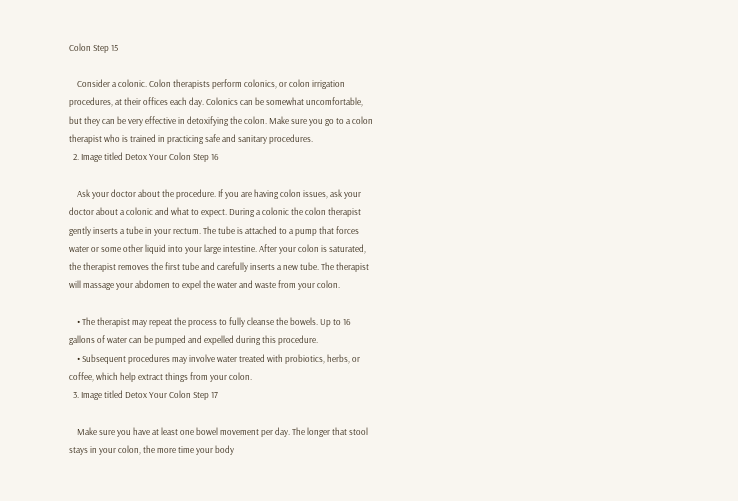Colon Step 15

    Consider a colonic. Colon therapists perform colonics, or colon irrigation procedures, at their offices each day. Colonics can be somewhat uncomfortable, but they can be very effective in detoxifying the colon. Make sure you go to a colon therapist who is trained in practicing safe and sanitary procedures.
  2. Image titled Detox Your Colon Step 16

    Ask your doctor about the procedure. If you are having colon issues, ask your doctor about a colonic and what to expect. During a colonic the colon therapist gently inserts a tube in your rectum. The tube is attached to a pump that forces water or some other liquid into your large intestine. After your colon is saturated, the therapist removes the first tube and carefully inserts a new tube. The therapist will massage your abdomen to expel the water and waste from your colon.

    • The therapist may repeat the process to fully cleanse the bowels. Up to 16 gallons of water can be pumped and expelled during this procedure.
    • Subsequent procedures may involve water treated with probiotics, herbs, or coffee, which help extract things from your colon.
  3. Image titled Detox Your Colon Step 17

    Make sure you have at least one bowel movement per day. The longer that stool stays in your colon, the more time your body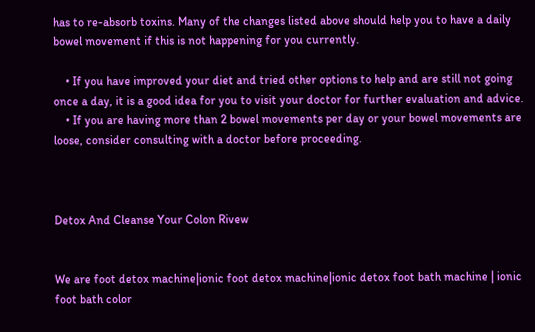has to re-absorb toxins. Many of the changes listed above should help you to have a daily bowel movement if this is not happening for you currently.

    • If you have improved your diet and tried other options to help and are still not going once a day, it is a good idea for you to visit your doctor for further evaluation and advice.
    • If you are having more than 2 bowel movements per day or your bowel movements are loose, consider consulting with a doctor before proceeding.



Detox And Cleanse Your Colon Rivew


We are foot detox machine|ionic foot detox machine|ionic detox foot bath machine | ionic foot bath color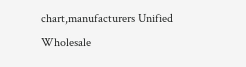chart,manufacturers Unified Wholesale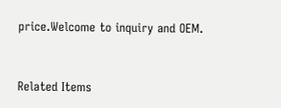price.Welcome to inquiry and OEM.


Related Items